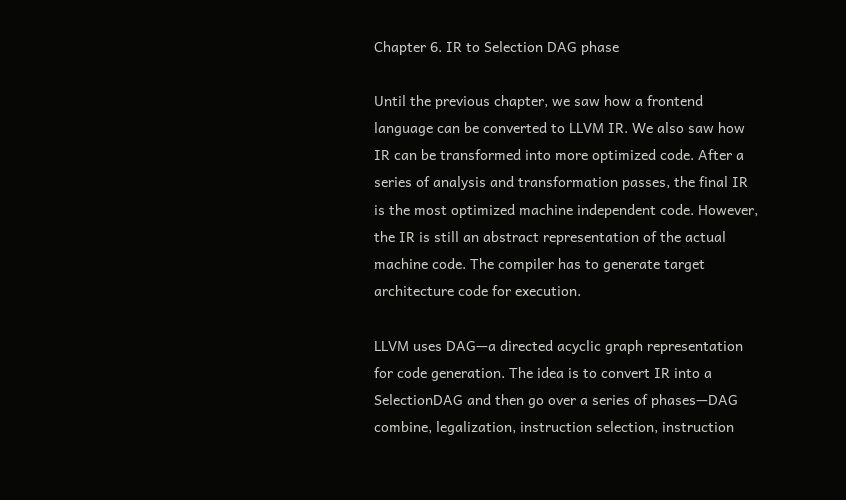Chapter 6. IR to Selection DAG phase

Until the previous chapter, we saw how a frontend language can be converted to LLVM IR. We also saw how IR can be transformed into more optimized code. After a series of analysis and transformation passes, the final IR is the most optimized machine independent code. However, the IR is still an abstract representation of the actual machine code. The compiler has to generate target architecture code for execution.

LLVM uses DAG—a directed acyclic graph representation for code generation. The idea is to convert IR into a SelectionDAG and then go over a series of phases—DAG combine, legalization, instruction selection, instruction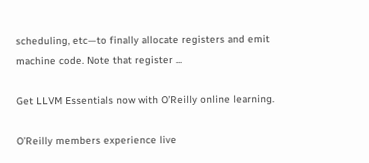scheduling, etc—to finally allocate registers and emit machine code. Note that register ...

Get LLVM Essentials now with O’Reilly online learning.

O’Reilly members experience live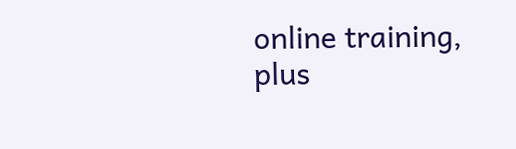online training, plus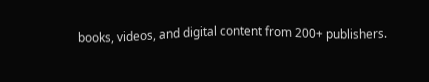books, videos, and digital content from 200+ publishers.